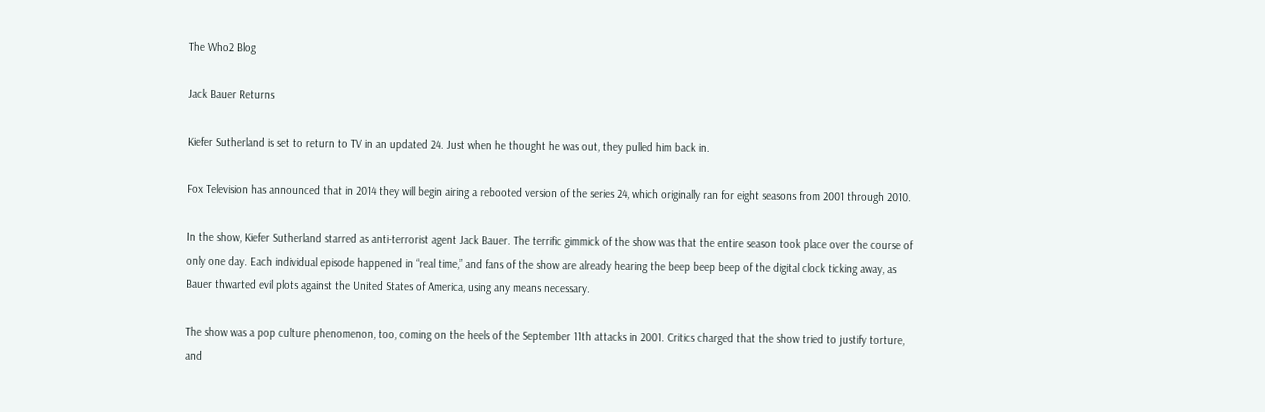The Who2 Blog

Jack Bauer Returns

Kiefer Sutherland is set to return to TV in an updated 24. Just when he thought he was out, they pulled him back in.

Fox Television has announced that in 2014 they will begin airing a rebooted version of the series 24, which originally ran for eight seasons from 2001 through 2010.

In the show, Kiefer Sutherland starred as anti-terrorist agent Jack Bauer. The terrific gimmick of the show was that the entire season took place over the course of only one day. Each individual episode happened in “real time,” and fans of the show are already hearing the beep beep beep of the digital clock ticking away, as Bauer thwarted evil plots against the United States of America, using any means necessary.

The show was a pop culture phenomenon, too, coming on the heels of the September 11th attacks in 2001. Critics charged that the show tried to justify torture, and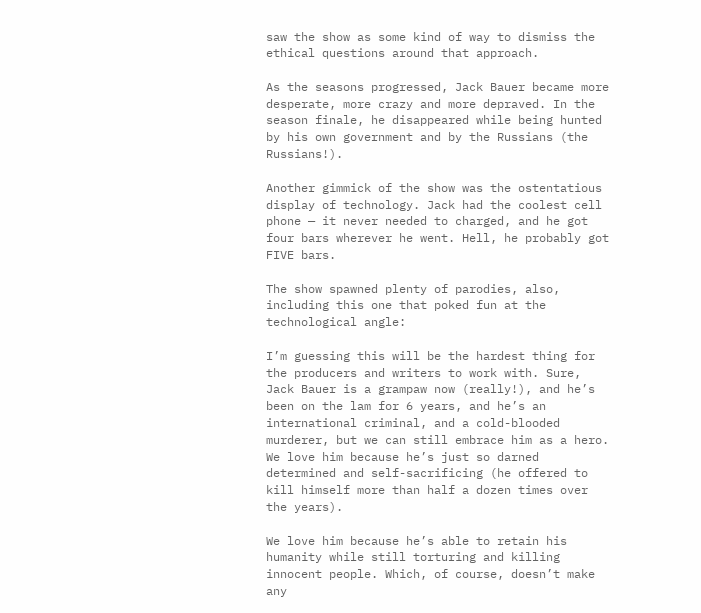saw the show as some kind of way to dismiss the ethical questions around that approach.

As the seasons progressed, Jack Bauer became more desperate, more crazy and more depraved. In the season finale, he disappeared while being hunted by his own government and by the Russians (the Russians!).

Another gimmick of the show was the ostentatious display of technology. Jack had the coolest cell phone — it never needed to charged, and he got four bars wherever he went. Hell, he probably got FIVE bars.

The show spawned plenty of parodies, also, including this one that poked fun at the technological angle:

I’m guessing this will be the hardest thing for the producers and writers to work with. Sure, Jack Bauer is a grampaw now (really!), and he’s been on the lam for 6 years, and he’s an international criminal, and a cold-blooded murderer, but we can still embrace him as a hero. We love him because he’s just so darned determined and self-sacrificing (he offered to kill himself more than half a dozen times over the years).

We love him because he’s able to retain his humanity while still torturing and killing innocent people. Which, of course, doesn’t make any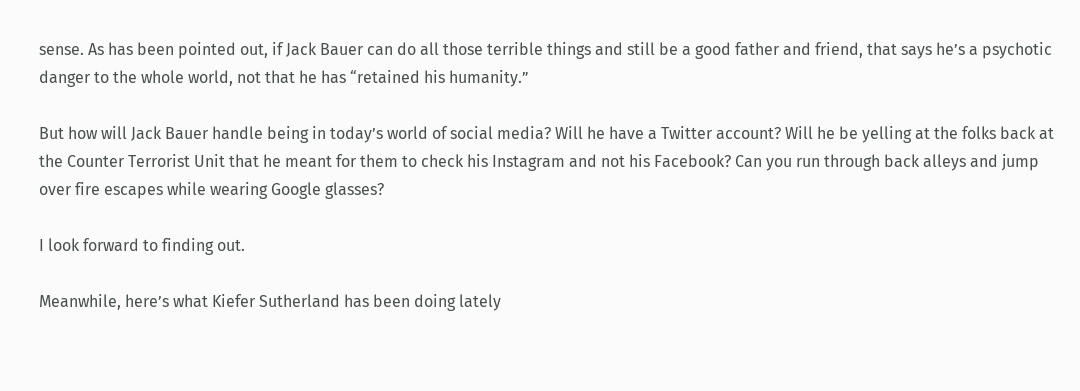sense. As has been pointed out, if Jack Bauer can do all those terrible things and still be a good father and friend, that says he’s a psychotic danger to the whole world, not that he has “retained his humanity.”

But how will Jack Bauer handle being in today’s world of social media? Will he have a Twitter account? Will he be yelling at the folks back at the Counter Terrorist Unit that he meant for them to check his Instagram and not his Facebook? Can you run through back alleys and jump over fire escapes while wearing Google glasses?

I look forward to finding out.

Meanwhile, here’s what Kiefer Sutherland has been doing lately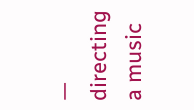— directing a music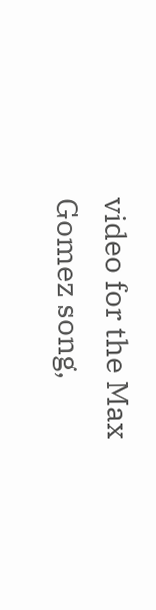video for the Max Gomez song,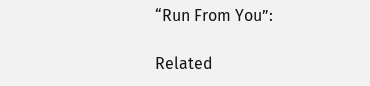“Run From You”:

Related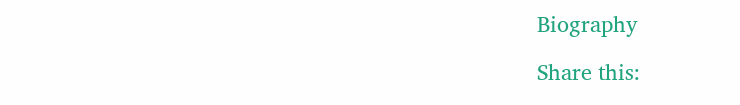Biography

Share this: